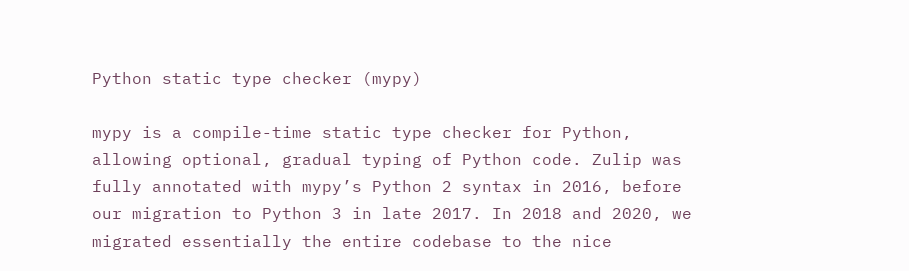Python static type checker (mypy)

mypy is a compile-time static type checker for Python, allowing optional, gradual typing of Python code. Zulip was fully annotated with mypy’s Python 2 syntax in 2016, before our migration to Python 3 in late 2017. In 2018 and 2020, we migrated essentially the entire codebase to the nice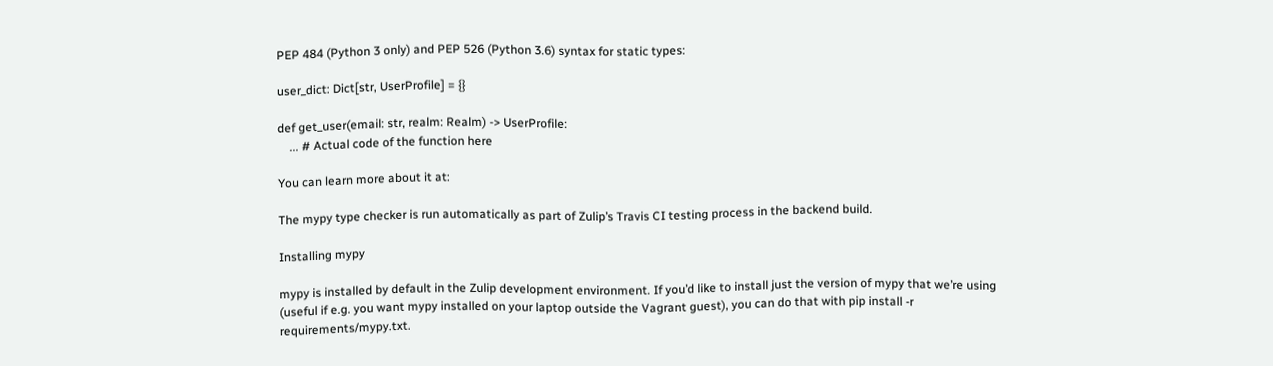PEP 484 (Python 3 only) and PEP 526 (Python 3.6) syntax for static types:

user_dict: Dict[str, UserProfile] = {}

def get_user(email: str, realm: Realm) -> UserProfile:
    ... # Actual code of the function here

You can learn more about it at:

The mypy type checker is run automatically as part of Zulip’s Travis CI testing process in the backend build.

Installing mypy

mypy is installed by default in the Zulip development environment. If you’d like to install just the version of mypy that we’re using (useful if e.g. you want mypy installed on your laptop outside the Vagrant guest), you can do that with pip install -r requirements/mypy.txt.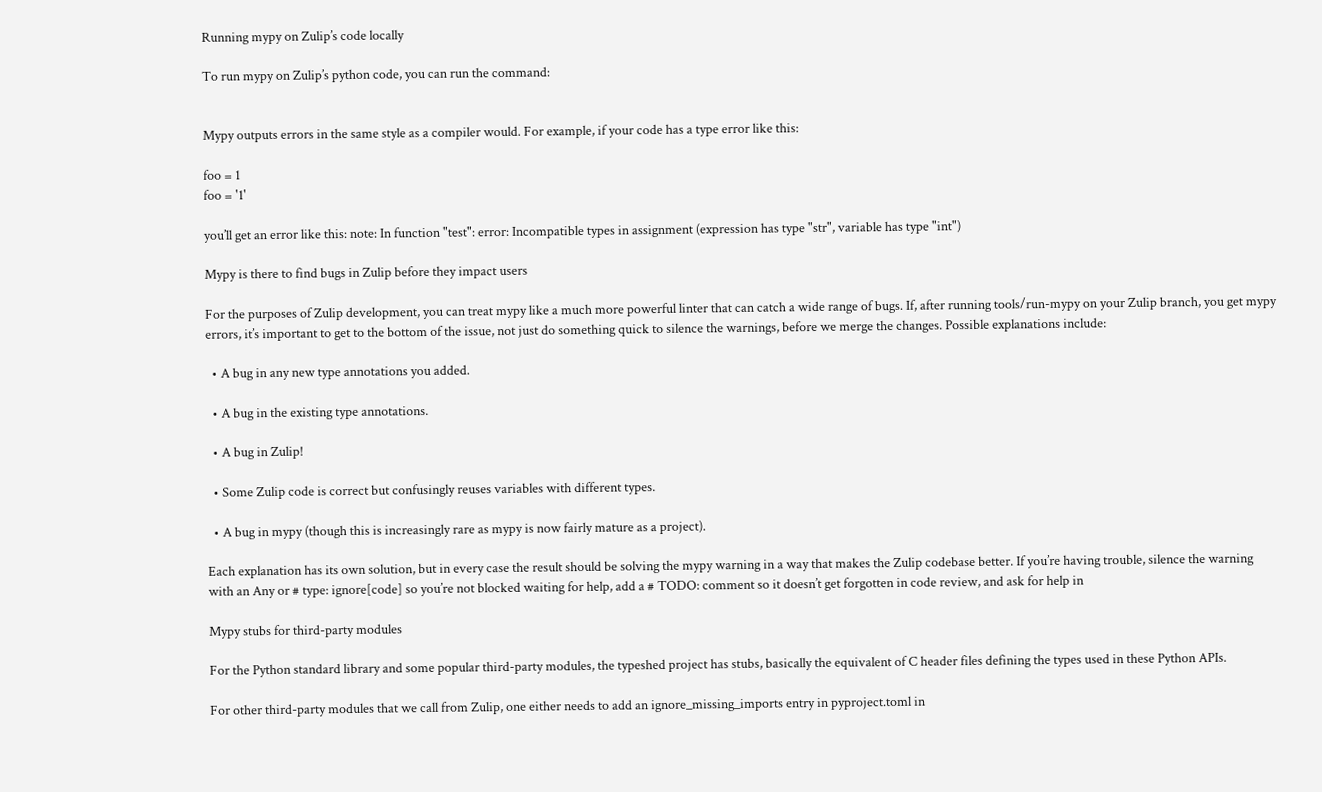Running mypy on Zulip’s code locally

To run mypy on Zulip’s python code, you can run the command:


Mypy outputs errors in the same style as a compiler would. For example, if your code has a type error like this:

foo = 1
foo = '1'

you’ll get an error like this: note: In function "test": error: Incompatible types in assignment (expression has type "str", variable has type "int")

Mypy is there to find bugs in Zulip before they impact users

For the purposes of Zulip development, you can treat mypy like a much more powerful linter that can catch a wide range of bugs. If, after running tools/run-mypy on your Zulip branch, you get mypy errors, it’s important to get to the bottom of the issue, not just do something quick to silence the warnings, before we merge the changes. Possible explanations include:

  • A bug in any new type annotations you added.

  • A bug in the existing type annotations.

  • A bug in Zulip!

  • Some Zulip code is correct but confusingly reuses variables with different types.

  • A bug in mypy (though this is increasingly rare as mypy is now fairly mature as a project).

Each explanation has its own solution, but in every case the result should be solving the mypy warning in a way that makes the Zulip codebase better. If you’re having trouble, silence the warning with an Any or # type: ignore[code] so you’re not blocked waiting for help, add a # TODO: comment so it doesn’t get forgotten in code review, and ask for help in

Mypy stubs for third-party modules

For the Python standard library and some popular third-party modules, the typeshed project has stubs, basically the equivalent of C header files defining the types used in these Python APIs.

For other third-party modules that we call from Zulip, one either needs to add an ignore_missing_imports entry in pyproject.toml in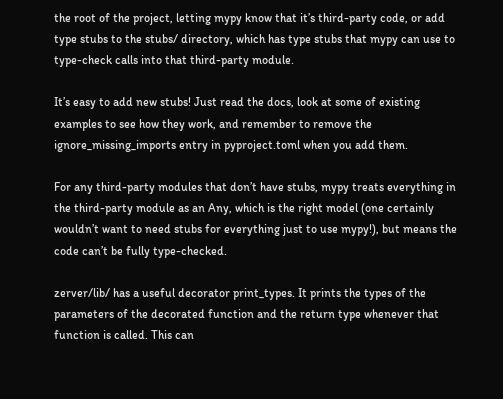the root of the project, letting mypy know that it’s third-party code, or add type stubs to the stubs/ directory, which has type stubs that mypy can use to type-check calls into that third-party module.

It’s easy to add new stubs! Just read the docs, look at some of existing examples to see how they work, and remember to remove the ignore_missing_imports entry in pyproject.toml when you add them.

For any third-party modules that don’t have stubs, mypy treats everything in the third-party module as an Any, which is the right model (one certainly wouldn’t want to need stubs for everything just to use mypy!), but means the code can’t be fully type-checked.

zerver/lib/ has a useful decorator print_types. It prints the types of the parameters of the decorated function and the return type whenever that function is called. This can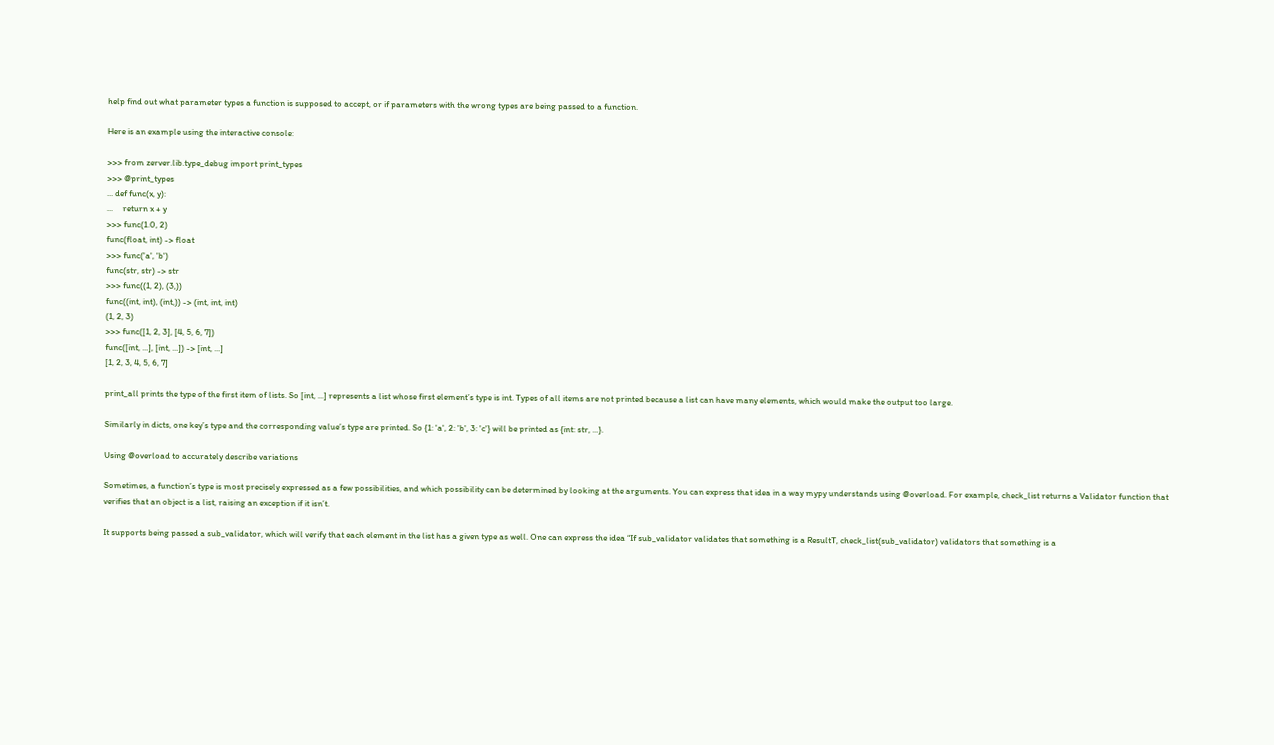help find out what parameter types a function is supposed to accept, or if parameters with the wrong types are being passed to a function.

Here is an example using the interactive console:

>>> from zerver.lib.type_debug import print_types
>>> @print_types
... def func(x, y):
...     return x + y
>>> func(1.0, 2)
func(float, int) -> float
>>> func('a', 'b')
func(str, str) -> str
>>> func((1, 2), (3,))
func((int, int), (int,)) -> (int, int, int)
(1, 2, 3)
>>> func([1, 2, 3], [4, 5, 6, 7])
func([int, ...], [int, ...]) -> [int, ...]
[1, 2, 3, 4, 5, 6, 7]

print_all prints the type of the first item of lists. So [int, ...] represents a list whose first element’s type is int. Types of all items are not printed because a list can have many elements, which would make the output too large.

Similarly in dicts, one key’s type and the corresponding value’s type are printed. So {1: 'a', 2: 'b', 3: 'c'} will be printed as {int: str, ...}.

Using @overload to accurately describe variations

Sometimes, a function’s type is most precisely expressed as a few possibilities, and which possibility can be determined by looking at the arguments. You can express that idea in a way mypy understands using @overload. For example, check_list returns a Validator function that verifies that an object is a list, raising an exception if it isn’t.

It supports being passed a sub_validator, which will verify that each element in the list has a given type as well. One can express the idea “If sub_validator validates that something is a ResultT, check_list(sub_validator) validators that something is a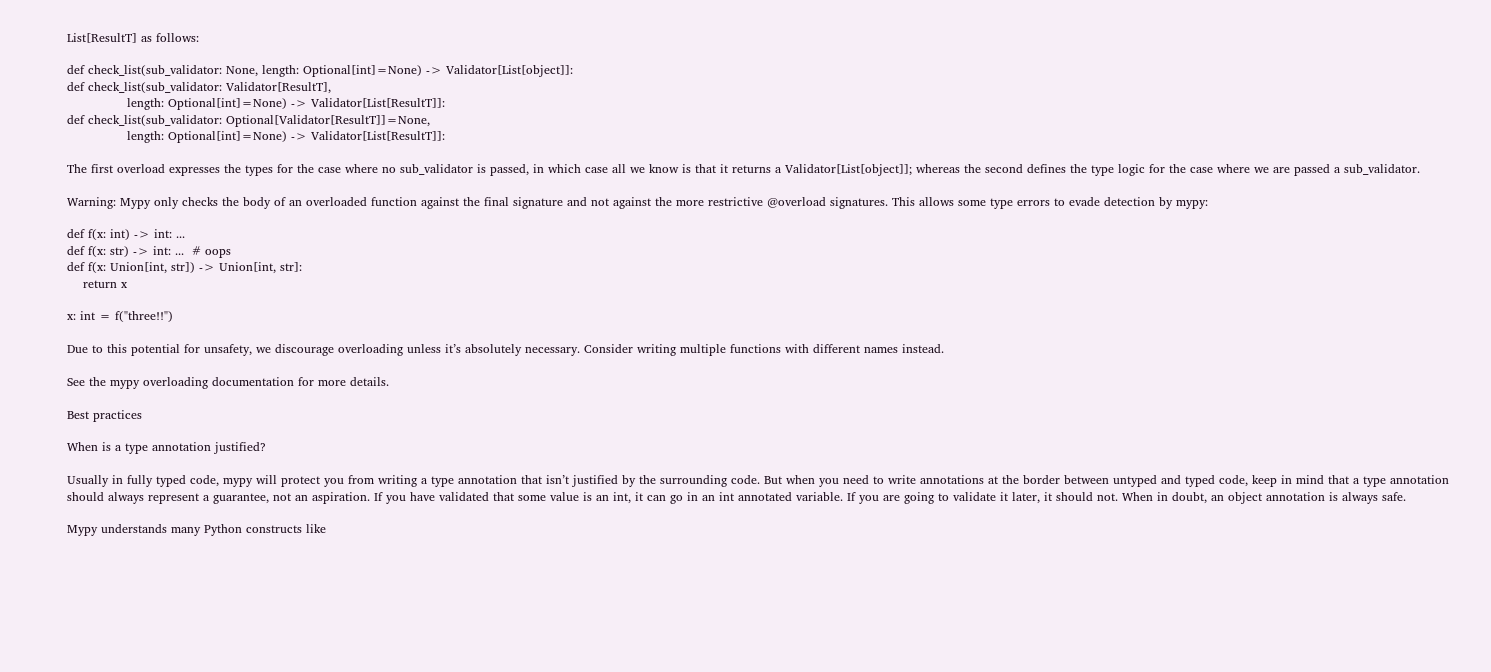List[ResultT] as follows:

def check_list(sub_validator: None, length: Optional[int]=None) -> Validator[List[object]]:
def check_list(sub_validator: Validator[ResultT],
               length: Optional[int]=None) -> Validator[List[ResultT]]:
def check_list(sub_validator: Optional[Validator[ResultT]]=None,
               length: Optional[int]=None) -> Validator[List[ResultT]]:

The first overload expresses the types for the case where no sub_validator is passed, in which case all we know is that it returns a Validator[List[object]]; whereas the second defines the type logic for the case where we are passed a sub_validator.

Warning: Mypy only checks the body of an overloaded function against the final signature and not against the more restrictive @overload signatures. This allows some type errors to evade detection by mypy:

def f(x: int) -> int: ...
def f(x: str) -> int: ...  # oops
def f(x: Union[int, str]) -> Union[int, str]:
    return x

x: int = f("three!!")

Due to this potential for unsafety, we discourage overloading unless it’s absolutely necessary. Consider writing multiple functions with different names instead.

See the mypy overloading documentation for more details.

Best practices

When is a type annotation justified?

Usually in fully typed code, mypy will protect you from writing a type annotation that isn’t justified by the surrounding code. But when you need to write annotations at the border between untyped and typed code, keep in mind that a type annotation should always represent a guarantee, not an aspiration. If you have validated that some value is an int, it can go in an int annotated variable. If you are going to validate it later, it should not. When in doubt, an object annotation is always safe.

Mypy understands many Python constructs like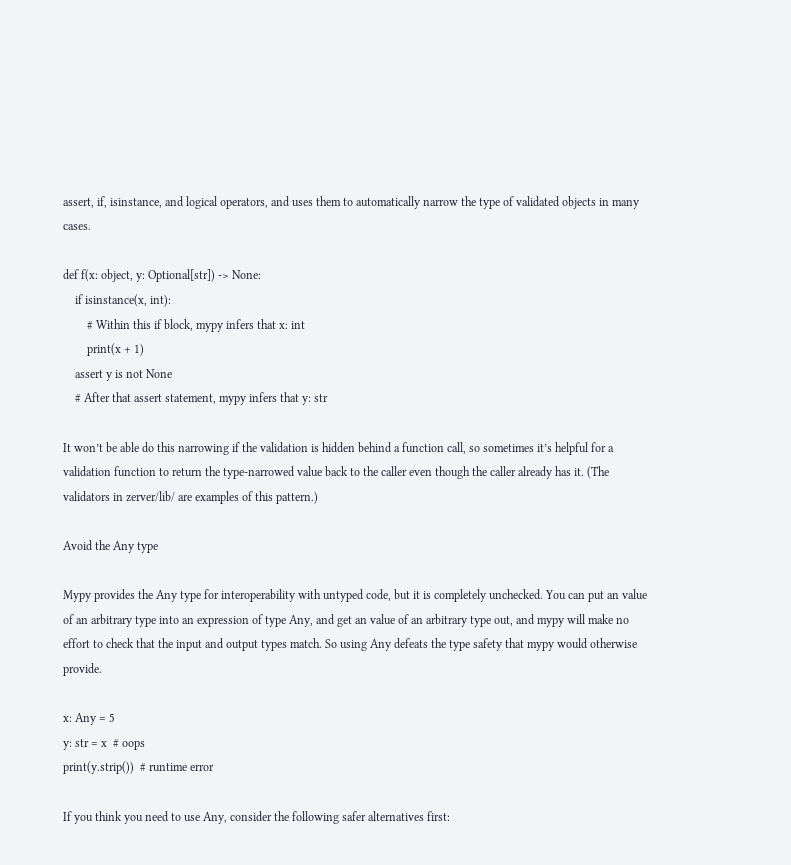assert, if, isinstance, and logical operators, and uses them to automatically narrow the type of validated objects in many cases.

def f(x: object, y: Optional[str]) -> None:
    if isinstance(x, int):
        # Within this if block, mypy infers that x: int
        print(x + 1)
    assert y is not None
    # After that assert statement, mypy infers that y: str

It won’t be able do this narrowing if the validation is hidden behind a function call, so sometimes it’s helpful for a validation function to return the type-narrowed value back to the caller even though the caller already has it. (The validators in zerver/lib/ are examples of this pattern.)

Avoid the Any type

Mypy provides the Any type for interoperability with untyped code, but it is completely unchecked. You can put an value of an arbitrary type into an expression of type Any, and get an value of an arbitrary type out, and mypy will make no effort to check that the input and output types match. So using Any defeats the type safety that mypy would otherwise provide.

x: Any = 5
y: str = x  # oops
print(y.strip())  # runtime error

If you think you need to use Any, consider the following safer alternatives first: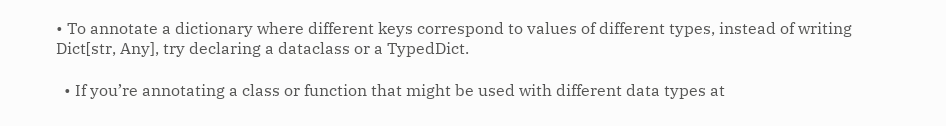• To annotate a dictionary where different keys correspond to values of different types, instead of writing Dict[str, Any], try declaring a dataclass or a TypedDict.

  • If you’re annotating a class or function that might be used with different data types at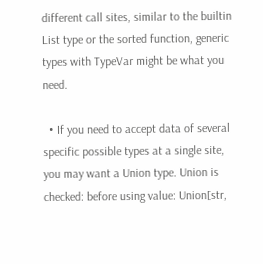different call sites, similar to the builtin List type or the sorted function, generic types with TypeVar might be what you need.

  • If you need to accept data of several specific possible types at a single site, you may want a Union type. Union is checked: before using value: Union[str,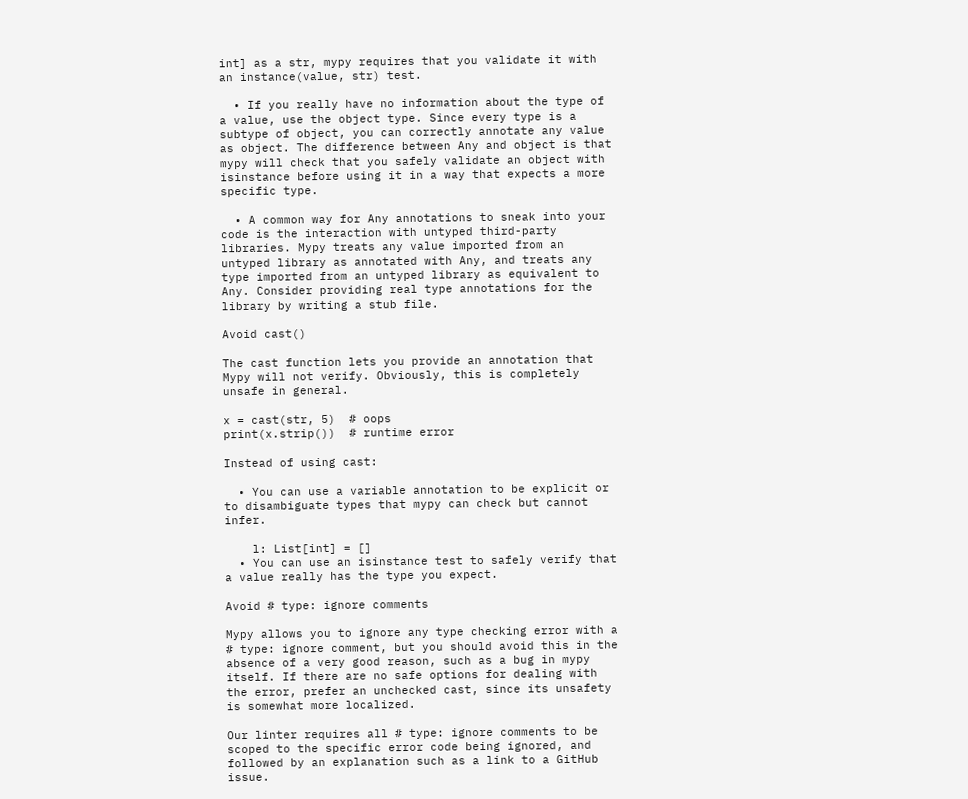int] as a str, mypy requires that you validate it with an instance(value, str) test.

  • If you really have no information about the type of a value, use the object type. Since every type is a subtype of object, you can correctly annotate any value as object. The difference between Any and object is that mypy will check that you safely validate an object with isinstance before using it in a way that expects a more specific type.

  • A common way for Any annotations to sneak into your code is the interaction with untyped third-party libraries. Mypy treats any value imported from an untyped library as annotated with Any, and treats any type imported from an untyped library as equivalent to Any. Consider providing real type annotations for the library by writing a stub file.

Avoid cast()

The cast function lets you provide an annotation that Mypy will not verify. Obviously, this is completely unsafe in general.

x = cast(str, 5)  # oops
print(x.strip())  # runtime error

Instead of using cast:

  • You can use a variable annotation to be explicit or to disambiguate types that mypy can check but cannot infer.

    l: List[int] = []
  • You can use an isinstance test to safely verify that a value really has the type you expect.

Avoid # type: ignore comments

Mypy allows you to ignore any type checking error with a # type: ignore comment, but you should avoid this in the absence of a very good reason, such as a bug in mypy itself. If there are no safe options for dealing with the error, prefer an unchecked cast, since its unsafety is somewhat more localized.

Our linter requires all # type: ignore comments to be scoped to the specific error code being ignored, and followed by an explanation such as a link to a GitHub issue.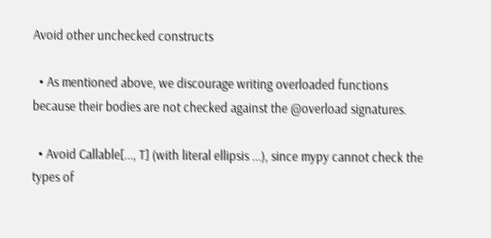Avoid other unchecked constructs

  • As mentioned above, we discourage writing overloaded functions because their bodies are not checked against the @overload signatures.

  • Avoid Callable[..., T] (with literal ellipsis ...), since mypy cannot check the types of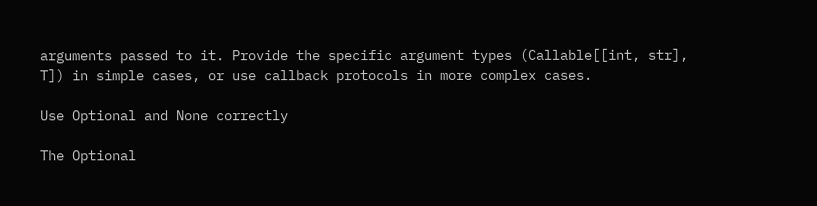arguments passed to it. Provide the specific argument types (Callable[[int, str], T]) in simple cases, or use callback protocols in more complex cases.

Use Optional and None correctly

The Optional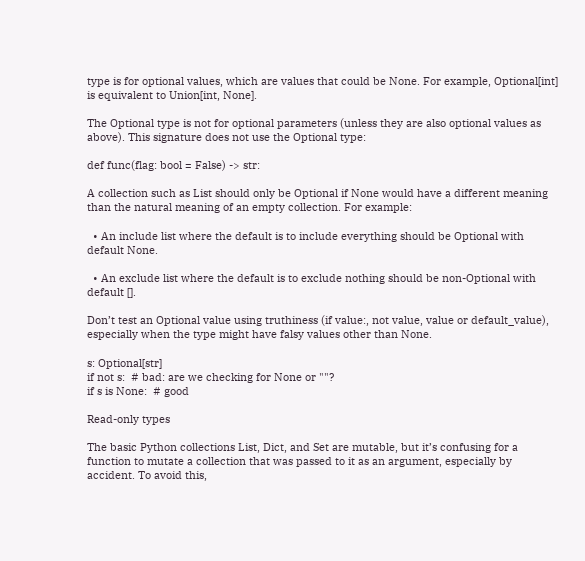type is for optional values, which are values that could be None. For example, Optional[int] is equivalent to Union[int, None].

The Optional type is not for optional parameters (unless they are also optional values as above). This signature does not use the Optional type:

def func(flag: bool = False) -> str:

A collection such as List should only be Optional if None would have a different meaning than the natural meaning of an empty collection. For example:

  • An include list where the default is to include everything should be Optional with default None.

  • An exclude list where the default is to exclude nothing should be non-Optional with default [].

Don’t test an Optional value using truthiness (if value:, not value, value or default_value), especially when the type might have falsy values other than None.

s: Optional[str]
if not s:  # bad: are we checking for None or ""?
if s is None:  # good

Read-only types

The basic Python collections List, Dict, and Set are mutable, but it’s confusing for a function to mutate a collection that was passed to it as an argument, especially by accident. To avoid this,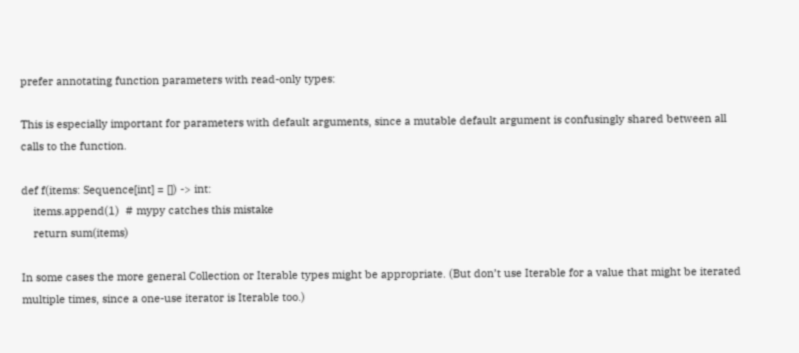prefer annotating function parameters with read-only types:

This is especially important for parameters with default arguments, since a mutable default argument is confusingly shared between all calls to the function.

def f(items: Sequence[int] = []) -> int:
    items.append(1)  # mypy catches this mistake
    return sum(items)

In some cases the more general Collection or Iterable types might be appropriate. (But don’t use Iterable for a value that might be iterated multiple times, since a one-use iterator is Iterable too.)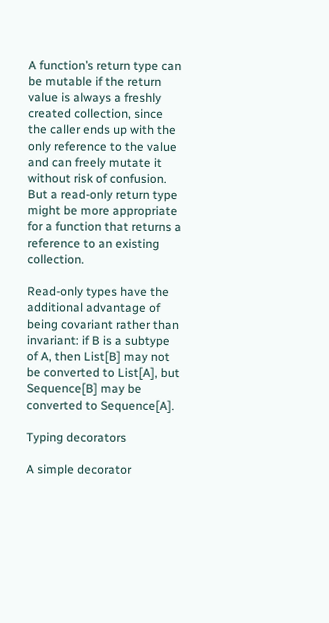A function’s return type can be mutable if the return value is always a freshly created collection, since the caller ends up with the only reference to the value and can freely mutate it without risk of confusion. But a read-only return type might be more appropriate for a function that returns a reference to an existing collection.

Read-only types have the additional advantage of being covariant rather than invariant: if B is a subtype of A, then List[B] may not be converted to List[A], but Sequence[B] may be converted to Sequence[A].

Typing decorators

A simple decorator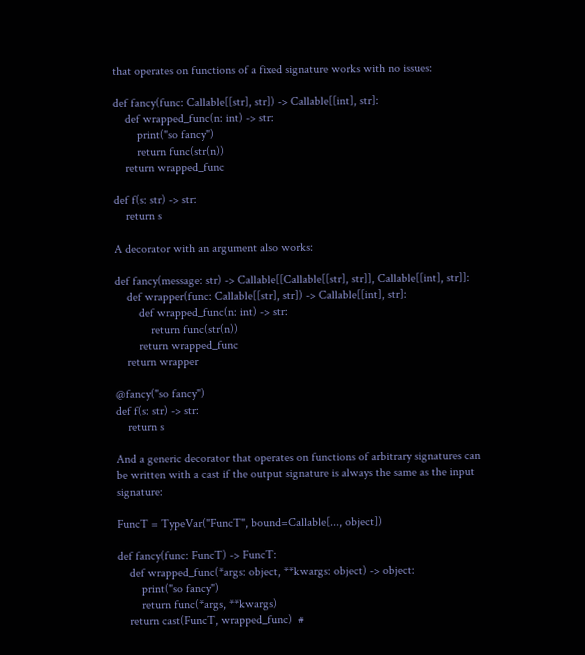that operates on functions of a fixed signature works with no issues:

def fancy(func: Callable[[str], str]) -> Callable[[int], str]:
    def wrapped_func(n: int) -> str:
        print("so fancy")
        return func(str(n))
    return wrapped_func

def f(s: str) -> str:
    return s

A decorator with an argument also works:

def fancy(message: str) -> Callable[[Callable[[str], str]], Callable[[int], str]]:
    def wrapper(func: Callable[[str], str]) -> Callable[[int], str]:
        def wrapped_func(n: int) -> str:
            return func(str(n))
        return wrapped_func
    return wrapper

@fancy("so fancy")
def f(s: str) -> str:
    return s

And a generic decorator that operates on functions of arbitrary signatures can be written with a cast if the output signature is always the same as the input signature:

FuncT = TypeVar("FuncT", bound=Callable[..., object])

def fancy(func: FuncT) -> FuncT:
    def wrapped_func(*args: object, **kwargs: object) -> object:
        print("so fancy")
        return func(*args, **kwargs)
    return cast(FuncT, wrapped_func)  #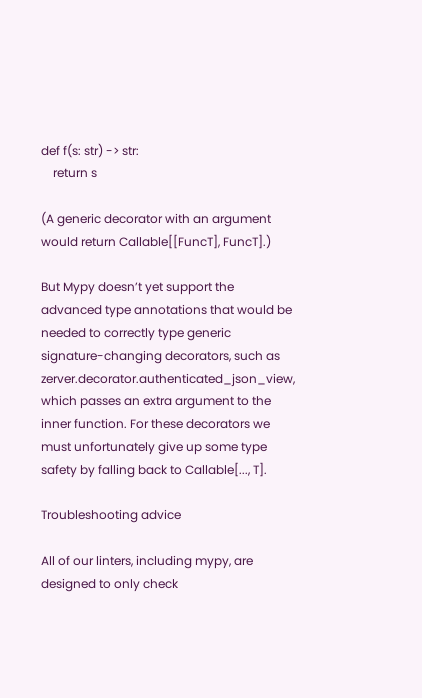def f(s: str) -> str:
    return s

(A generic decorator with an argument would return Callable[[FuncT], FuncT].)

But Mypy doesn’t yet support the advanced type annotations that would be needed to correctly type generic signature-changing decorators, such as zerver.decorator.authenticated_json_view, which passes an extra argument to the inner function. For these decorators we must unfortunately give up some type safety by falling back to Callable[..., T].

Troubleshooting advice

All of our linters, including mypy, are designed to only check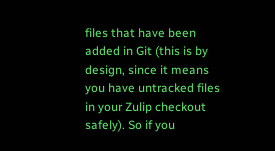files that have been added in Git (this is by design, since it means you have untracked files in your Zulip checkout safely). So if you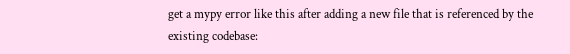get a mypy error like this after adding a new file that is referenced by the existing codebase: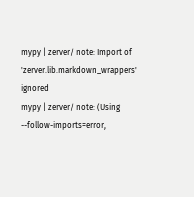mypy | zerver/ note: Import of 'zerver.lib.markdown_wrappers' ignored
mypy | zerver/ note: (Using --follow-imports=error,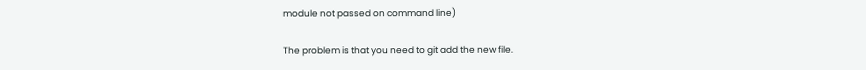module not passed on command line)

The problem is that you need to git add the new file.